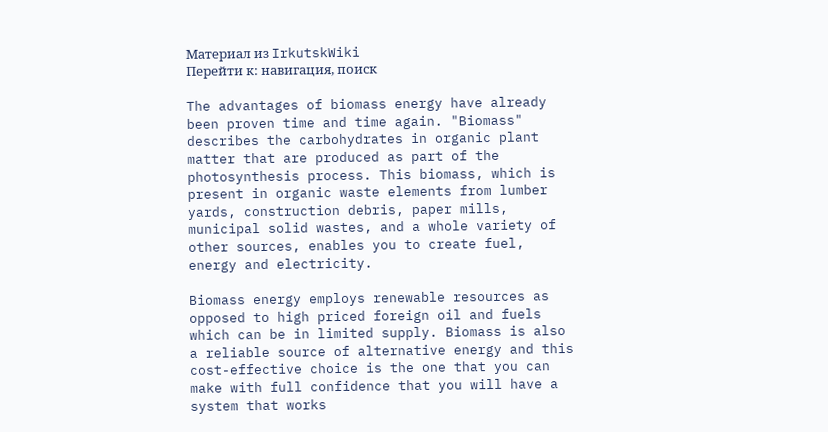Материал из IrkutskWiki
Перейти к: навигация, поиск

The advantages of biomass energy have already been proven time and time again. "Biomass" describes the carbohydrates in organic plant matter that are produced as part of the photosynthesis process. This biomass, which is present in organic waste elements from lumber yards, construction debris, paper mills, municipal solid wastes, and a whole variety of other sources, enables you to create fuel, energy and electricity.

Biomass energy employs renewable resources as opposed to high priced foreign oil and fuels which can be in limited supply. Biomass is also a reliable source of alternative energy and this cost-effective choice is the one that you can make with full confidence that you will have a system that works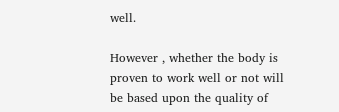well.

However , whether the body is proven to work well or not will be based upon the quality of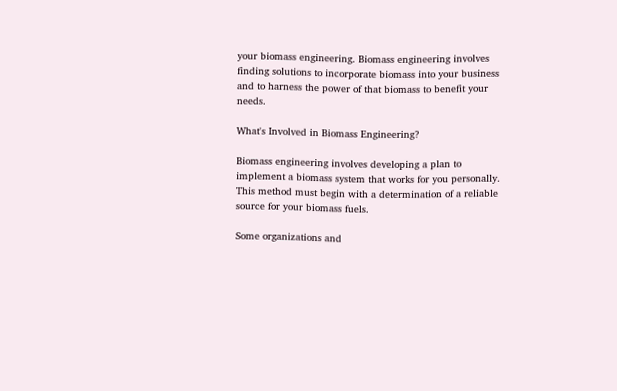your biomass engineering. Biomass engineering involves finding solutions to incorporate biomass into your business and to harness the power of that biomass to benefit your needs.

What's Involved in Biomass Engineering?

Biomass engineering involves developing a plan to implement a biomass system that works for you personally. This method must begin with a determination of a reliable source for your biomass fuels.

Some organizations and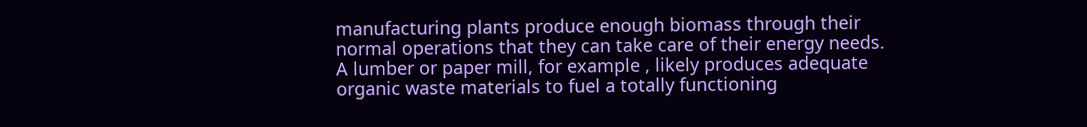manufacturing plants produce enough biomass through their normal operations that they can take care of their energy needs. A lumber or paper mill, for example , likely produces adequate organic waste materials to fuel a totally functioning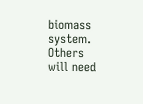biomass system. Others will need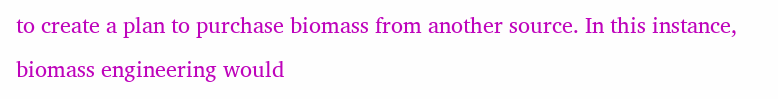to create a plan to purchase biomass from another source. In this instance, biomass engineering would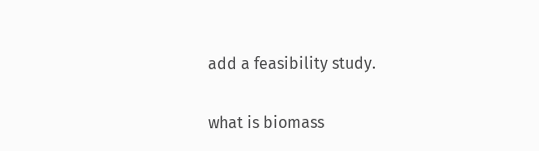add a feasibility study.

what is biomass